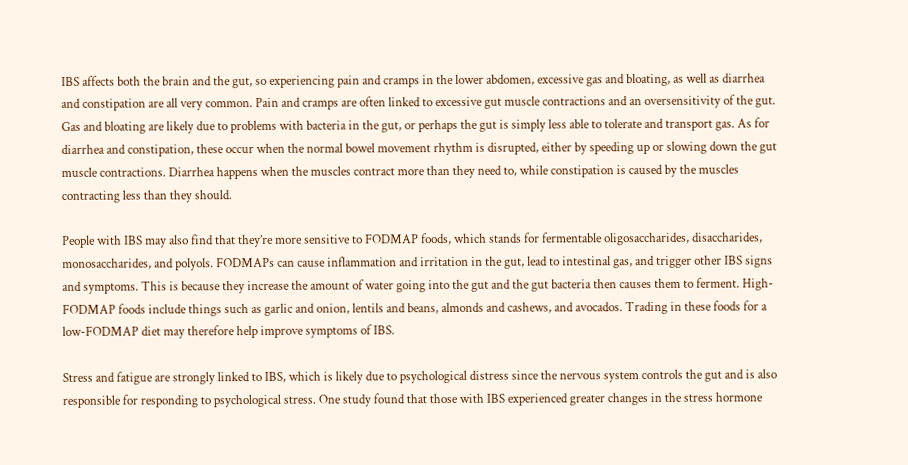IBS affects both the brain and the gut, so experiencing pain and cramps in the lower abdomen, excessive gas and bloating, as well as diarrhea and constipation are all very common. Pain and cramps are often linked to excessive gut muscle contractions and an oversensitivity of the gut. Gas and bloating are likely due to problems with bacteria in the gut, or perhaps the gut is simply less able to tolerate and transport gas. As for diarrhea and constipation, these occur when the normal bowel movement rhythm is disrupted, either by speeding up or slowing down the gut muscle contractions. Diarrhea happens when the muscles contract more than they need to, while constipation is caused by the muscles contracting less than they should.

People with IBS may also find that they’re more sensitive to FODMAP foods, which stands for fermentable oligosaccharides, disaccharides, monosaccharides, and polyols. FODMAPs can cause inflammation and irritation in the gut, lead to intestinal gas, and trigger other IBS signs and symptoms. This is because they increase the amount of water going into the gut and the gut bacteria then causes them to ferment. High-FODMAP foods include things such as garlic and onion, lentils and beans, almonds and cashews, and avocados. Trading in these foods for a low-FODMAP diet may therefore help improve symptoms of IBS.

Stress and fatigue are strongly linked to IBS, which is likely due to psychological distress since the nervous system controls the gut and is also responsible for responding to psychological stress. One study found that those with IBS experienced greater changes in the stress hormone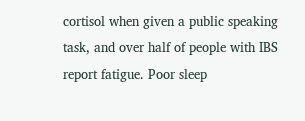cortisol when given a public speaking task, and over half of people with IBS report fatigue. Poor sleep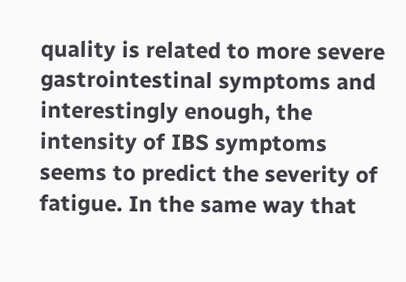quality is related to more severe gastrointestinal symptoms and interestingly enough, the intensity of IBS symptoms seems to predict the severity of fatigue. In the same way that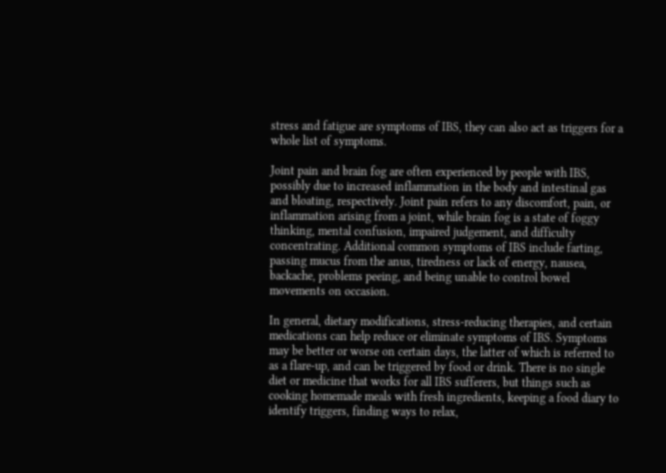stress and fatigue are symptoms of IBS, they can also act as triggers for a whole list of symptoms.

Joint pain and brain fog are often experienced by people with IBS, possibly due to increased inflammation in the body and intestinal gas and bloating, respectively. Joint pain refers to any discomfort, pain, or inflammation arising from a joint, while brain fog is a state of foggy thinking, mental confusion, impaired judgement, and difficulty concentrating. Additional common symptoms of IBS include farting, passing mucus from the anus, tiredness or lack of energy, nausea, backache, problems peeing, and being unable to control bowel movements on occasion.

In general, dietary modifications, stress-reducing therapies, and certain medications can help reduce or eliminate symptoms of IBS. Symptoms may be better or worse on certain days, the latter of which is referred to as a flare-up, and can be triggered by food or drink. There is no single diet or medicine that works for all IBS sufferers, but things such as cooking homemade meals with fresh ingredients, keeping a food diary to identify triggers, finding ways to relax,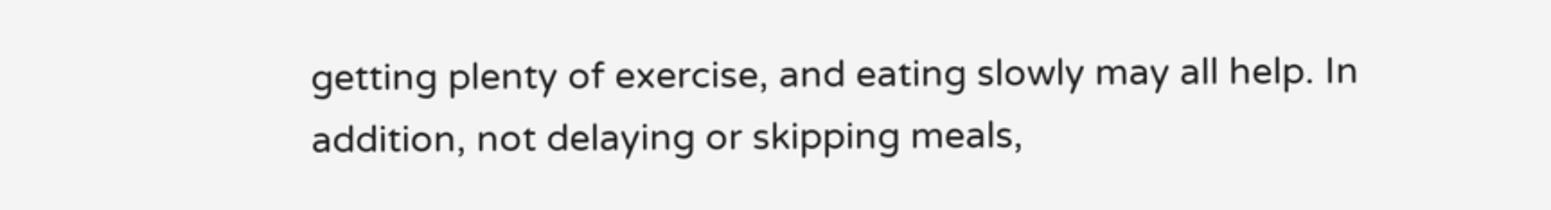getting plenty of exercise, and eating slowly may all help. In addition, not delaying or skipping meals,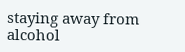staying away from alcohol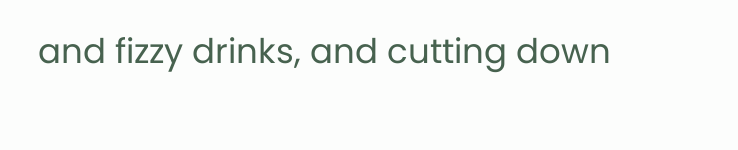and fizzy drinks, and cutting down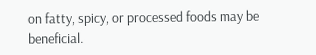on fatty, spicy, or processed foods may be beneficial.